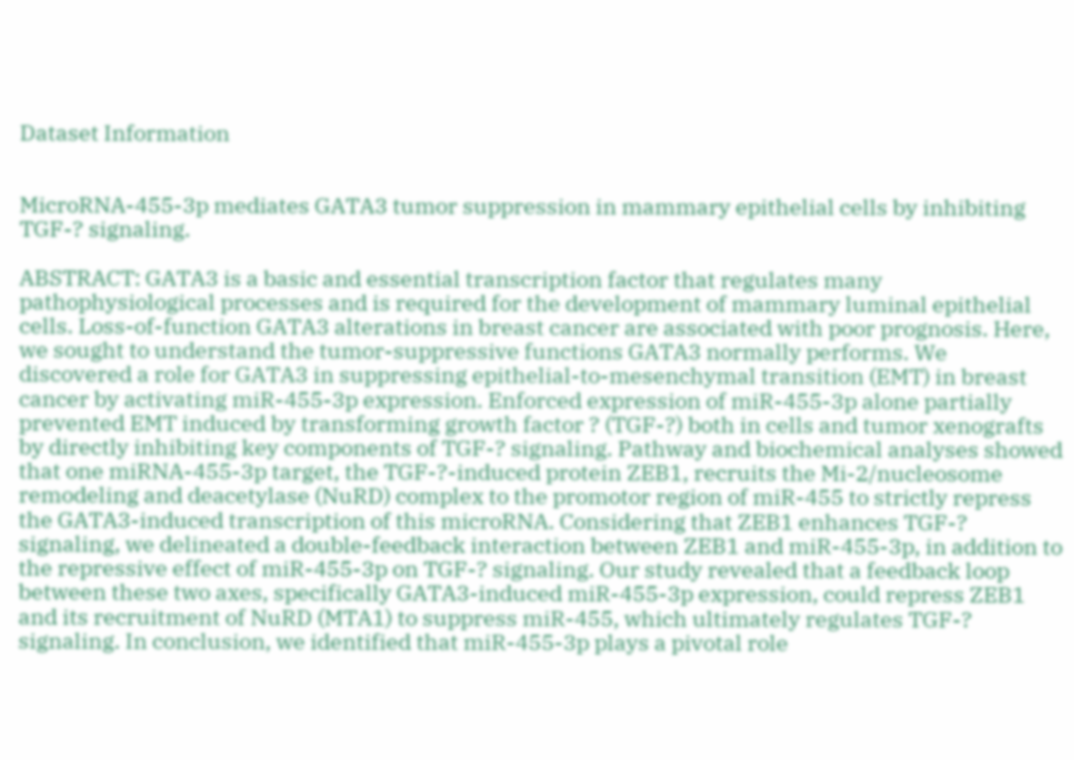Dataset Information


MicroRNA-455-3p mediates GATA3 tumor suppression in mammary epithelial cells by inhibiting TGF-? signaling.

ABSTRACT: GATA3 is a basic and essential transcription factor that regulates many pathophysiological processes and is required for the development of mammary luminal epithelial cells. Loss-of-function GATA3 alterations in breast cancer are associated with poor prognosis. Here, we sought to understand the tumor-suppressive functions GATA3 normally performs. We discovered a role for GATA3 in suppressing epithelial-to-mesenchymal transition (EMT) in breast cancer by activating miR-455-3p expression. Enforced expression of miR-455-3p alone partially prevented EMT induced by transforming growth factor ? (TGF-?) both in cells and tumor xenografts by directly inhibiting key components of TGF-? signaling. Pathway and biochemical analyses showed that one miRNA-455-3p target, the TGF-?-induced protein ZEB1, recruits the Mi-2/nucleosome remodeling and deacetylase (NuRD) complex to the promotor region of miR-455 to strictly repress the GATA3-induced transcription of this microRNA. Considering that ZEB1 enhances TGF-? signaling, we delineated a double-feedback interaction between ZEB1 and miR-455-3p, in addition to the repressive effect of miR-455-3p on TGF-? signaling. Our study revealed that a feedback loop between these two axes, specifically GATA3-induced miR-455-3p expression, could repress ZEB1 and its recruitment of NuRD (MTA1) to suppress miR-455, which ultimately regulates TGF-? signaling. In conclusion, we identified that miR-455-3p plays a pivotal role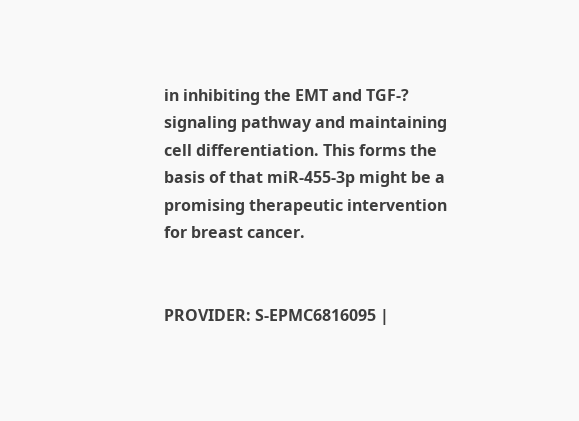in inhibiting the EMT and TGF-? signaling pathway and maintaining cell differentiation. This forms the basis of that miR-455-3p might be a promising therapeutic intervention for breast cancer.


PROVIDER: S-EPMC6816095 |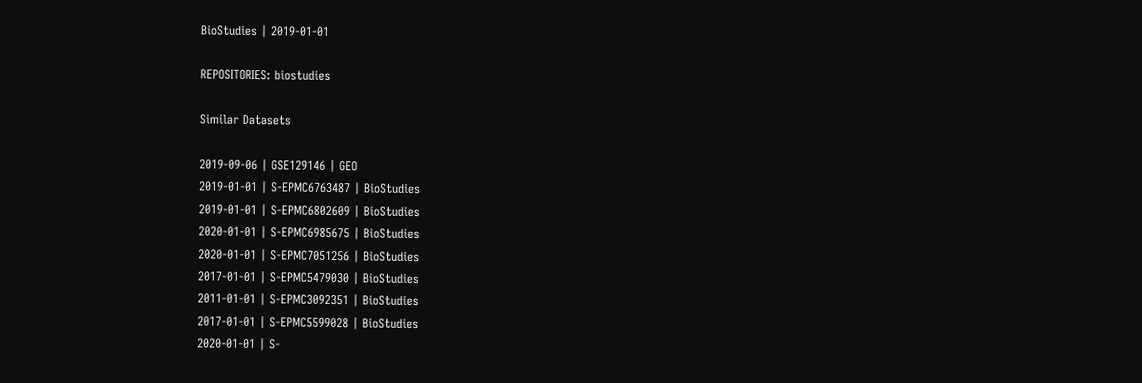BioStudies | 2019-01-01

REPOSITORIES: biostudies

Similar Datasets

2019-09-06 | GSE129146 | GEO
2019-01-01 | S-EPMC6763487 | BioStudies
2019-01-01 | S-EPMC6802609 | BioStudies
2020-01-01 | S-EPMC6985675 | BioStudies
2020-01-01 | S-EPMC7051256 | BioStudies
2017-01-01 | S-EPMC5479030 | BioStudies
2011-01-01 | S-EPMC3092351 | BioStudies
2017-01-01 | S-EPMC5599028 | BioStudies
2020-01-01 | S-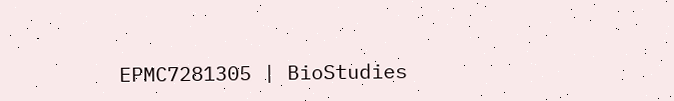EPMC7281305 | BioStudies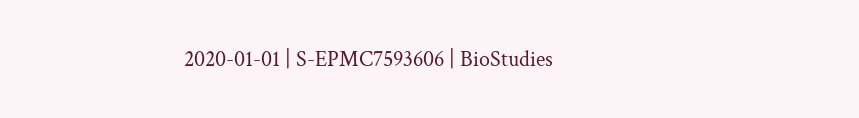2020-01-01 | S-EPMC7593606 | BioStudies